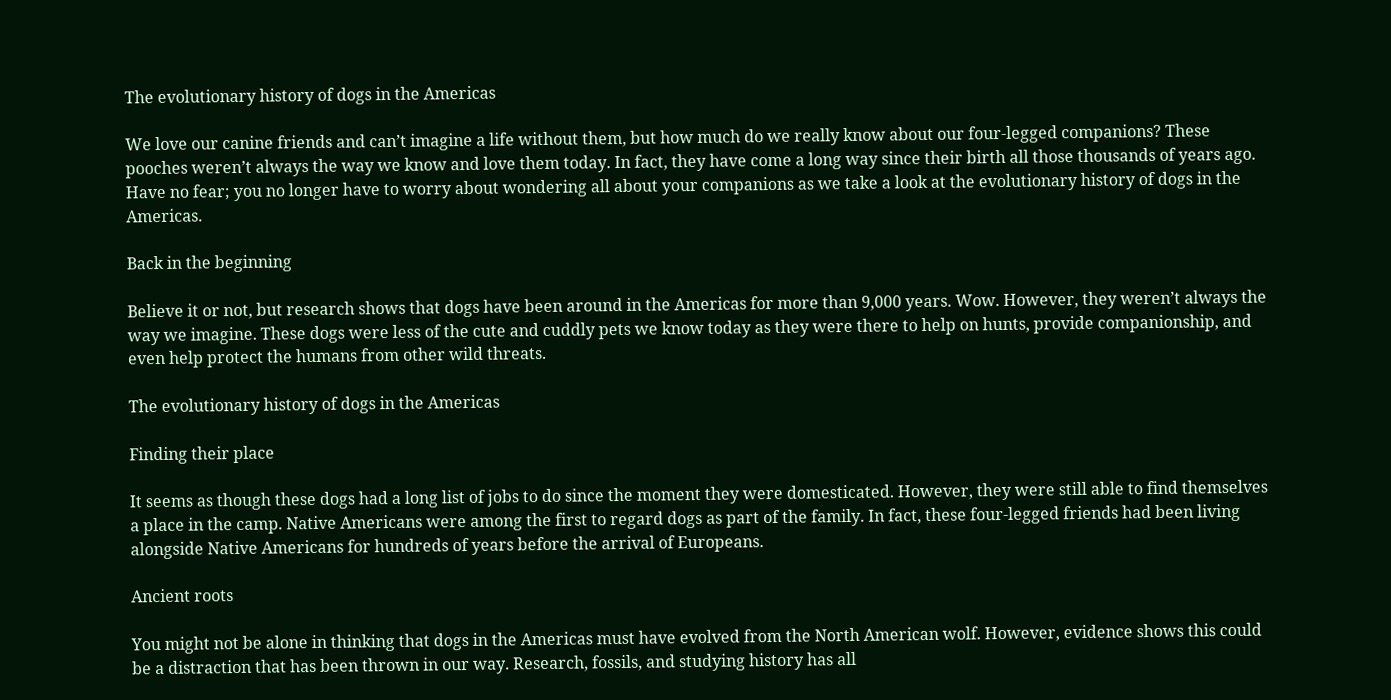The evolutionary history of dogs in the Americas

We love our canine friends and can’t imagine a life without them, but how much do we really know about our four-legged companions? These pooches weren’t always the way we know and love them today. In fact, they have come a long way since their birth all those thousands of years ago. Have no fear; you no longer have to worry about wondering all about your companions as we take a look at the evolutionary history of dogs in the Americas.

Back in the beginning

Believe it or not, but research shows that dogs have been around in the Americas for more than 9,000 years. Wow. However, they weren’t always the way we imagine. These dogs were less of the cute and cuddly pets we know today as they were there to help on hunts, provide companionship, and even help protect the humans from other wild threats.

The evolutionary history of dogs in the Americas

Finding their place

It seems as though these dogs had a long list of jobs to do since the moment they were domesticated. However, they were still able to find themselves a place in the camp. Native Americans were among the first to regard dogs as part of the family. In fact, these four-legged friends had been living alongside Native Americans for hundreds of years before the arrival of Europeans.

Ancient roots

You might not be alone in thinking that dogs in the Americas must have evolved from the North American wolf. However, evidence shows this could be a distraction that has been thrown in our way. Research, fossils, and studying history has all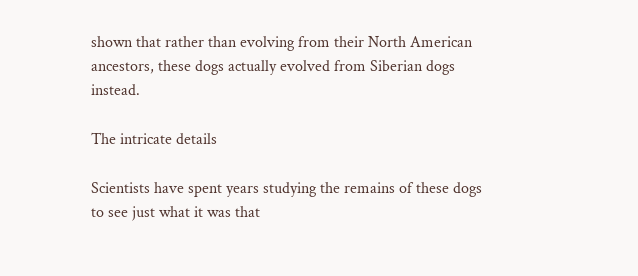shown that rather than evolving from their North American ancestors, these dogs actually evolved from Siberian dogs instead.

The intricate details

Scientists have spent years studying the remains of these dogs to see just what it was that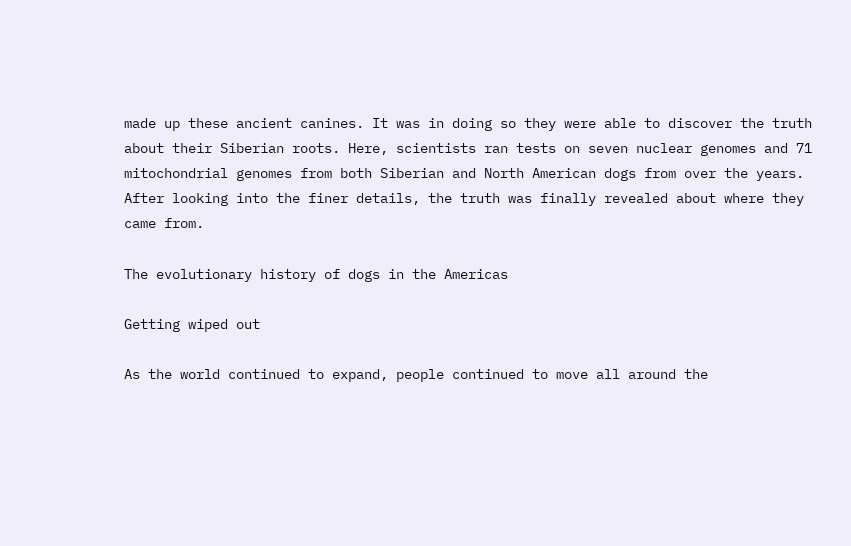made up these ancient canines. It was in doing so they were able to discover the truth about their Siberian roots. Here, scientists ran tests on seven nuclear genomes and 71 mitochondrial genomes from both Siberian and North American dogs from over the years. After looking into the finer details, the truth was finally revealed about where they came from.

The evolutionary history of dogs in the Americas

Getting wiped out

As the world continued to expand, people continued to move all around the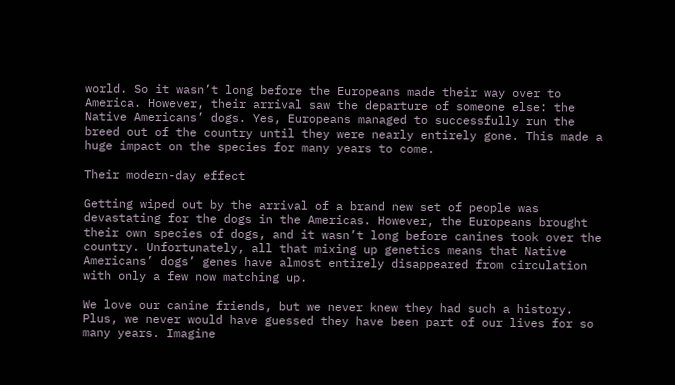world. So it wasn’t long before the Europeans made their way over to America. However, their arrival saw the departure of someone else: the Native Americans’ dogs. Yes, Europeans managed to successfully run the breed out of the country until they were nearly entirely gone. This made a huge impact on the species for many years to come.

Their modern-day effect

Getting wiped out by the arrival of a brand new set of people was devastating for the dogs in the Americas. However, the Europeans brought their own species of dogs, and it wasn’t long before canines took over the country. Unfortunately, all that mixing up genetics means that Native Americans’ dogs’ genes have almost entirely disappeared from circulation with only a few now matching up.

We love our canine friends, but we never knew they had such a history. Plus, we never would have guessed they have been part of our lives for so many years. Imagine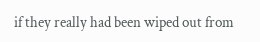if they really had been wiped out from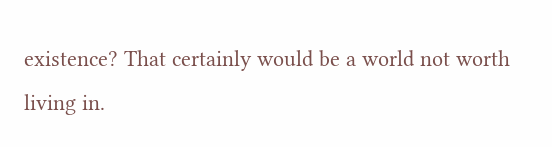existence? That certainly would be a world not worth living in.